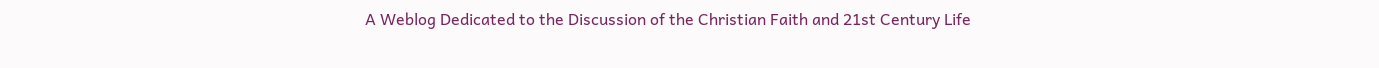A Weblog Dedicated to the Discussion of the Christian Faith and 21st Century Life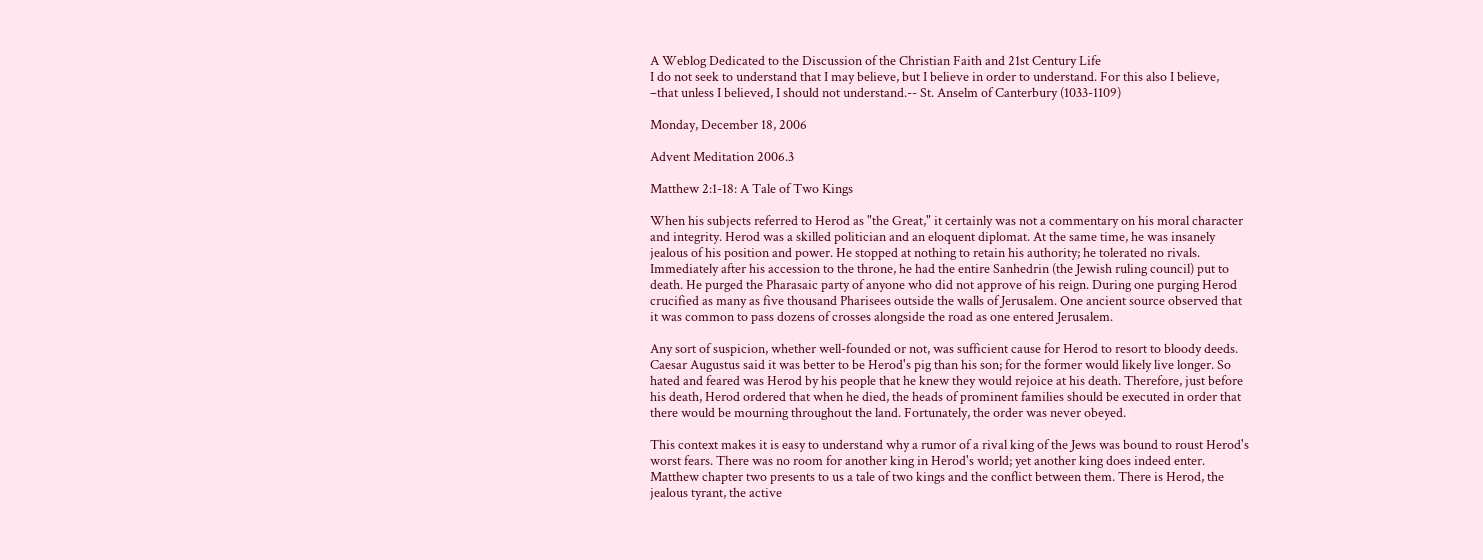A Weblog Dedicated to the Discussion of the Christian Faith and 21st Century Life
I do not seek to understand that I may believe, but I believe in order to understand. For this also I believe, –that unless I believed, I should not understand.-- St. Anselm of Canterbury (1033-1109)

Monday, December 18, 2006

Advent Meditation 2006.3

Matthew 2:1-18: A Tale of Two Kings

When his subjects referred to Herod as "the Great," it certainly was not a commentary on his moral character and integrity. Herod was a skilled politician and an eloquent diplomat. At the same time, he was insanely jealous of his position and power. He stopped at nothing to retain his authority; he tolerated no rivals. Immediately after his accession to the throne, he had the entire Sanhedrin (the Jewish ruling council) put to death. He purged the Pharasaic party of anyone who did not approve of his reign. During one purging Herod crucified as many as five thousand Pharisees outside the walls of Jerusalem. One ancient source observed that it was common to pass dozens of crosses alongside the road as one entered Jerusalem.

Any sort of suspicion, whether well-founded or not, was sufficient cause for Herod to resort to bloody deeds. Caesar Augustus said it was better to be Herod's pig than his son; for the former would likely live longer. So hated and feared was Herod by his people that he knew they would rejoice at his death. Therefore, just before his death, Herod ordered that when he died, the heads of prominent families should be executed in order that there would be mourning throughout the land. Fortunately, the order was never obeyed.

This context makes it is easy to understand why a rumor of a rival king of the Jews was bound to roust Herod's worst fears. There was no room for another king in Herod's world; yet another king does indeed enter. Matthew chapter two presents to us a tale of two kings and the conflict between them. There is Herod, the jealous tyrant, the active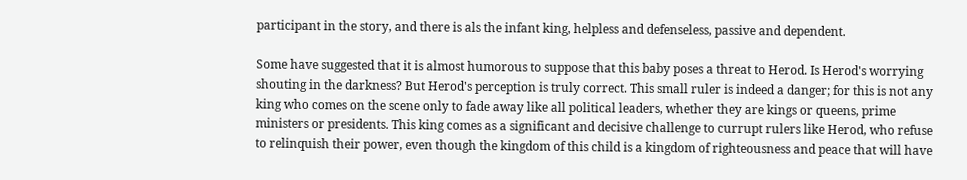participant in the story, and there is als the infant king, helpless and defenseless, passive and dependent.

Some have suggested that it is almost humorous to suppose that this baby poses a threat to Herod. Is Herod's worrying shouting in the darkness? But Herod's perception is truly correct. This small ruler is indeed a danger; for this is not any king who comes on the scene only to fade away like all political leaders, whether they are kings or queens, prime ministers or presidents. This king comes as a significant and decisive challenge to currupt rulers like Herod, who refuse to relinquish their power, even though the kingdom of this child is a kingdom of righteousness and peace that will have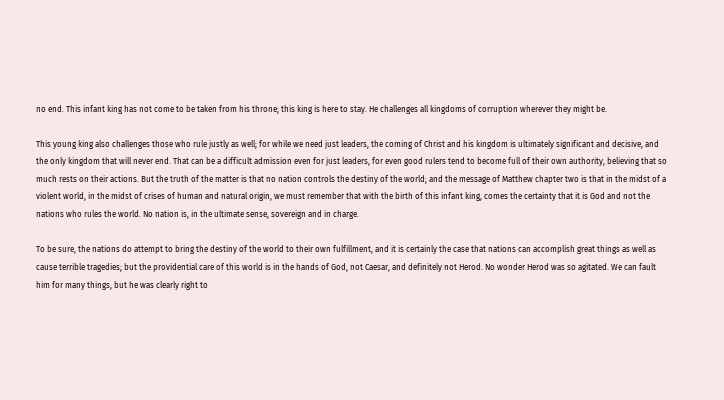no end. This infant king has not come to be taken from his throne; this king is here to stay. He challenges all kingdoms of corruption wherever they might be.

This young king also challenges those who rule justly as well; for while we need just leaders, the coming of Christ and his kingdom is ultimately significant and decisive, and the only kingdom that will never end. That can be a difficult admission even for just leaders, for even good rulers tend to become full of their own authority, believing that so much rests on their actions. But the truth of the matter is that no nation controls the destiny of the world; and the message of Matthew chapter two is that in the midst of a violent world, in the midst of crises of human and natural origin, we must remember that with the birth of this infant king, comes the certainty that it is God and not the nations who rules the world. No nation is, in the ultimate sense, sovereign and in charge.

To be sure, the nations do attempt to bring the destiny of the world to their own fulfillment, and it is certainly the case that nations can accomplish great things as well as cause terrible tragedies; but the providential care of this world is in the hands of God, not Caesar, and definitely not Herod. No wonder Herod was so agitated. We can fault him for many things, but he was clearly right to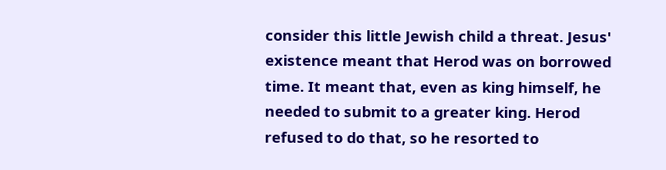consider this little Jewish child a threat. Jesus' existence meant that Herod was on borrowed time. It meant that, even as king himself, he needed to submit to a greater king. Herod refused to do that, so he resorted to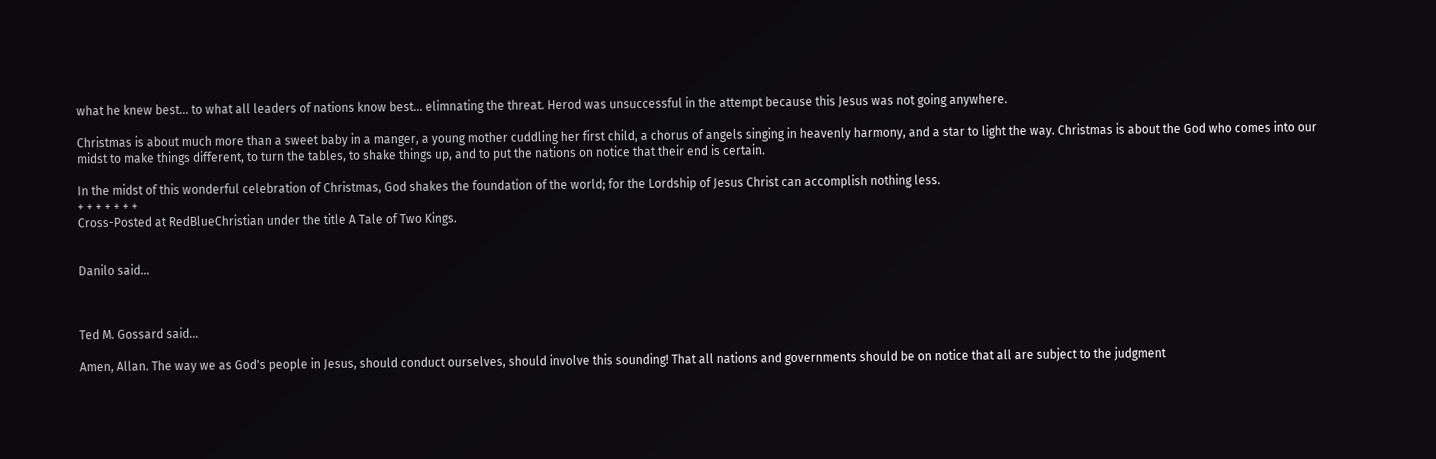what he knew best... to what all leaders of nations know best... elimnating the threat. Herod was unsuccessful in the attempt because this Jesus was not going anywhere.

Christmas is about much more than a sweet baby in a manger, a young mother cuddling her first child, a chorus of angels singing in heavenly harmony, and a star to light the way. Christmas is about the God who comes into our midst to make things different, to turn the tables, to shake things up, and to put the nations on notice that their end is certain.

In the midst of this wonderful celebration of Christmas, God shakes the foundation of the world; for the Lordship of Jesus Christ can accomplish nothing less.
+ + + + + + +
Cross-Posted at RedBlueChristian under the title A Tale of Two Kings.


Danilo said...



Ted M. Gossard said...

Amen, Allan. The way we as God's people in Jesus, should conduct ourselves, should involve this sounding! That all nations and governments should be on notice that all are subject to the judgment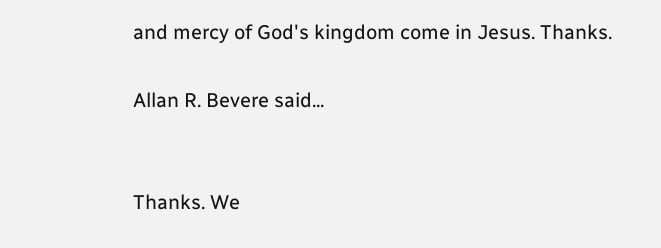and mercy of God's kingdom come in Jesus. Thanks.

Allan R. Bevere said...


Thanks. We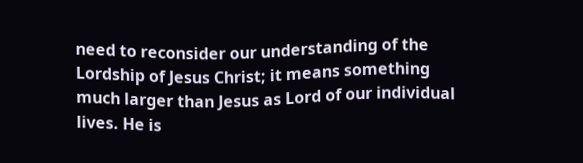need to reconsider our understanding of the Lordship of Jesus Christ; it means something much larger than Jesus as Lord of our individual lives. He is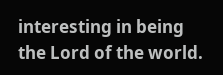interesting in being the Lord of the world.